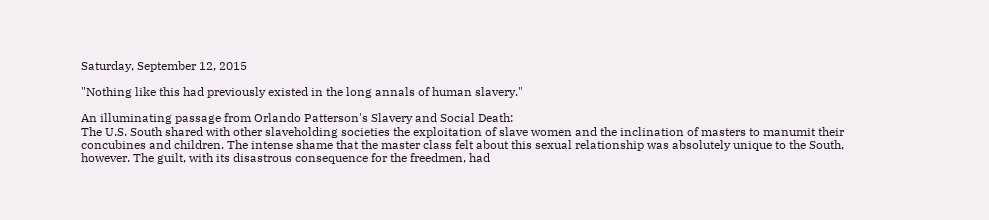Saturday, September 12, 2015

"Nothing like this had previously existed in the long annals of human slavery."

An illuminating passage from Orlando Patterson's Slavery and Social Death:
The U.S. South shared with other slaveholding societies the exploitation of slave women and the inclination of masters to manumit their concubines and children. The intense shame that the master class felt about this sexual relationship was absolutely unique to the South, however. The guilt, with its disastrous consequence for the freedmen, had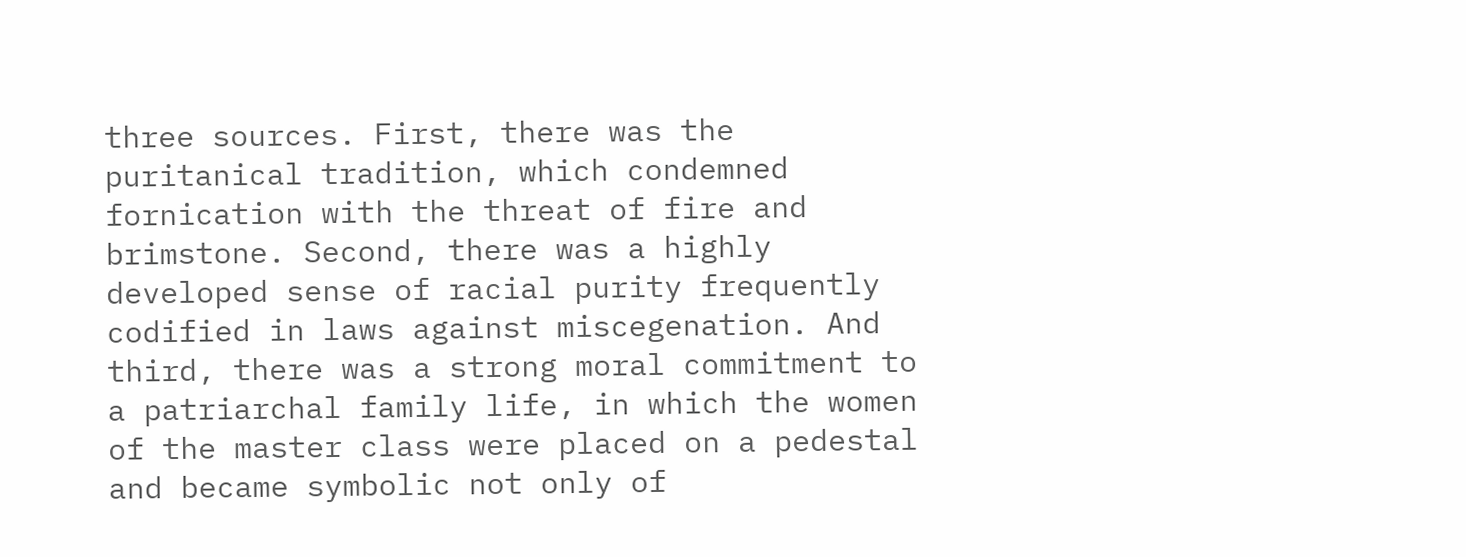three sources. First, there was the puritanical tradition, which condemned fornication with the threat of fire and brimstone. Second, there was a highly developed sense of racial purity frequently codified in laws against miscegenation. And third, there was a strong moral commitment to a patriarchal family life, in which the women of the master class were placed on a pedestal and became symbolic not only of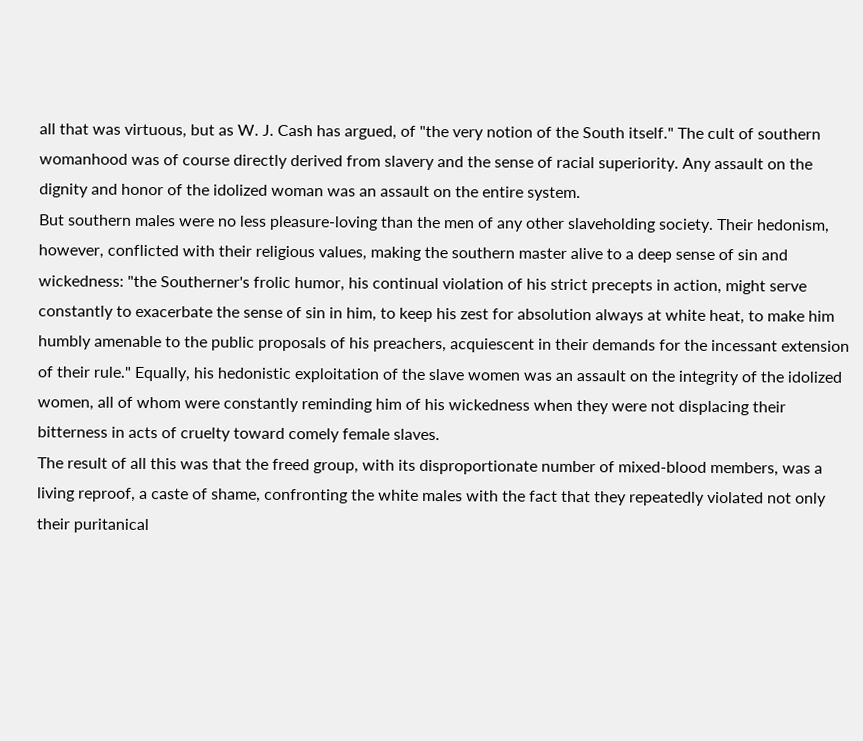all that was virtuous, but as W. J. Cash has argued, of "the very notion of the South itself." The cult of southern womanhood was of course directly derived from slavery and the sense of racial superiority. Any assault on the dignity and honor of the idolized woman was an assault on the entire system.
But southern males were no less pleasure-loving than the men of any other slaveholding society. Their hedonism, however, conflicted with their religious values, making the southern master alive to a deep sense of sin and wickedness: "the Southerner's frolic humor, his continual violation of his strict precepts in action, might serve constantly to exacerbate the sense of sin in him, to keep his zest for absolution always at white heat, to make him humbly amenable to the public proposals of his preachers, acquiescent in their demands for the incessant extension of their rule." Equally, his hedonistic exploitation of the slave women was an assault on the integrity of the idolized women, all of whom were constantly reminding him of his wickedness when they were not displacing their bitterness in acts of cruelty toward comely female slaves.
The result of all this was that the freed group, with its disproportionate number of mixed-blood members, was a living reproof, a caste of shame, confronting the white males with the fact that they repeatedly violated not only their puritanical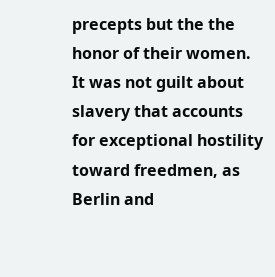precepts but the the honor of their women. It was not guilt about slavery that accounts for exceptional hostility toward freedmen, as Berlin and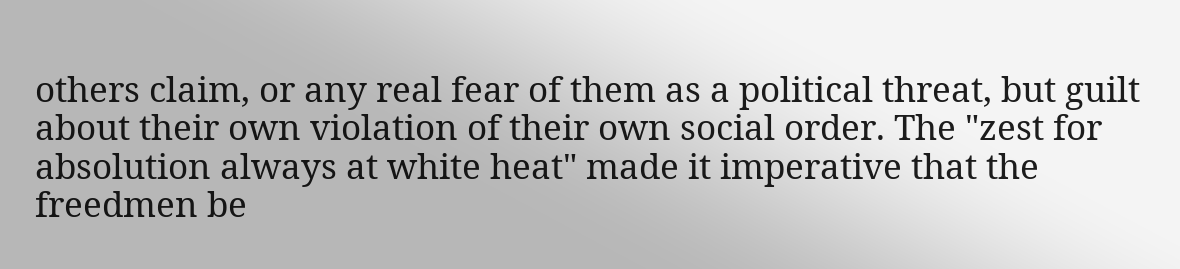others claim, or any real fear of them as a political threat, but guilt about their own violation of their own social order. The "zest for absolution always at white heat" made it imperative that the freedmen be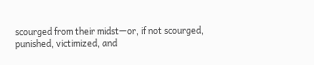scourged from their midst—or, if not scourged, punished, victimized, and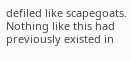defiled like scapegoats.
Nothing like this had previously existed in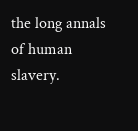the long annals of human slavery.